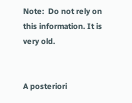Note:  Do not rely on this information. It is very old.


A posteriori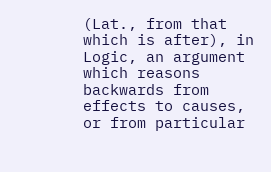(Lat., from that which is after), in Logic, an argument which reasons backwards from effects to causes, or from particular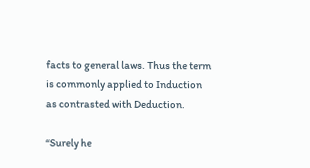facts to general laws. Thus the term is commonly applied to Induction as contrasted with Deduction.

“Surely he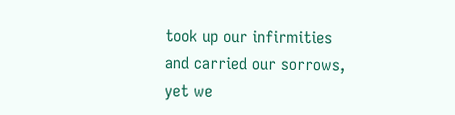took up our infirmities and carried our sorrows, yet we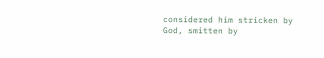considered him stricken by God, smitten by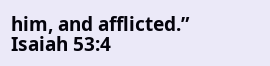him, and afflicted.”
Isaiah 53:4